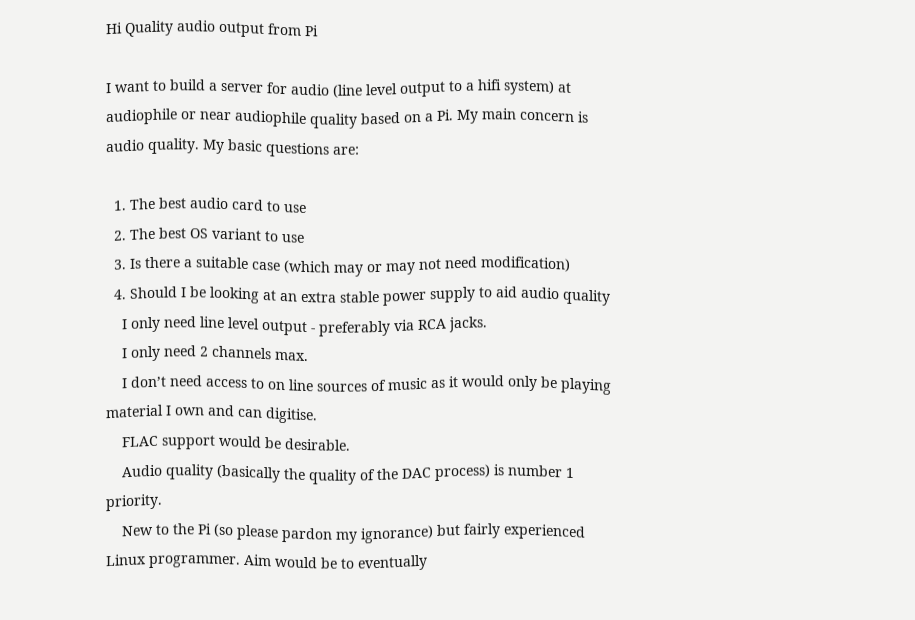Hi Quality audio output from Pi

I want to build a server for audio (line level output to a hifi system) at audiophile or near audiophile quality based on a Pi. My main concern is audio quality. My basic questions are:

  1. The best audio card to use
  2. The best OS variant to use
  3. Is there a suitable case (which may or may not need modification)
  4. Should I be looking at an extra stable power supply to aid audio quality
    I only need line level output - preferably via RCA jacks.
    I only need 2 channels max.
    I don’t need access to on line sources of music as it would only be playing material I own and can digitise.
    FLAC support would be desirable.
    Audio quality (basically the quality of the DAC process) is number 1 priority.
    New to the Pi (so please pardon my ignorance) but fairly experienced Linux programmer. Aim would be to eventually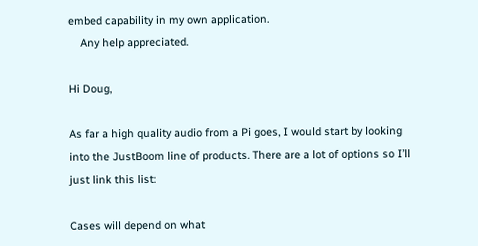embed capability in my own application.
    Any help appreciated.

Hi Doug,

As far a high quality audio from a Pi goes, I would start by looking into the JustBoom line of products. There are a lot of options so I’ll just link this list:

Cases will depend on what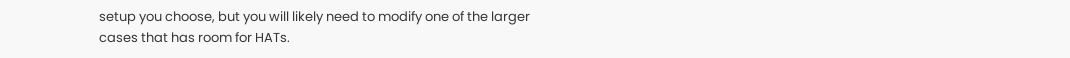setup you choose, but you will likely need to modify one of the larger cases that has room for HATs.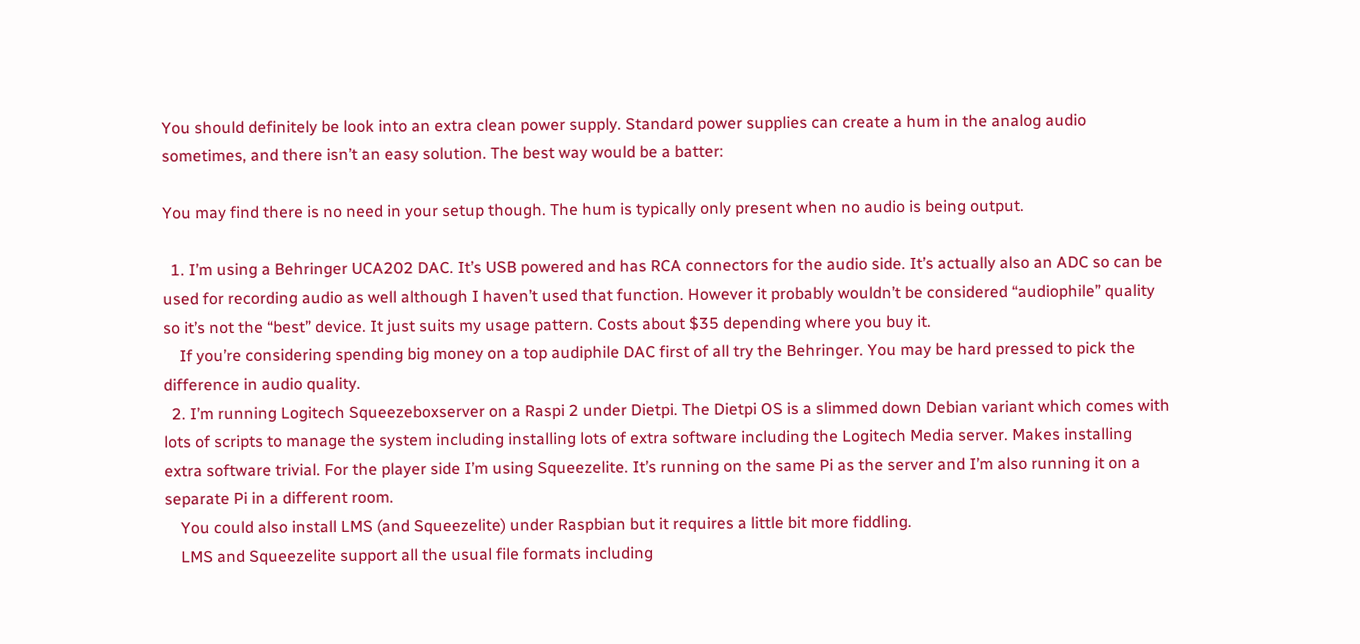You should definitely be look into an extra clean power supply. Standard power supplies can create a hum in the analog audio sometimes, and there isn’t an easy solution. The best way would be a batter:

You may find there is no need in your setup though. The hum is typically only present when no audio is being output.

  1. I’m using a Behringer UCA202 DAC. It’s USB powered and has RCA connectors for the audio side. It’s actually also an ADC so can be used for recording audio as well although I haven’t used that function. However it probably wouldn’t be considered “audiophile” quality so it’s not the “best” device. It just suits my usage pattern. Costs about $35 depending where you buy it.
    If you’re considering spending big money on a top audiphile DAC first of all try the Behringer. You may be hard pressed to pick the difference in audio quality.
  2. I’m running Logitech Squeezeboxserver on a Raspi 2 under Dietpi. The Dietpi OS is a slimmed down Debian variant which comes with lots of scripts to manage the system including installing lots of extra software including the Logitech Media server. Makes installing extra software trivial. For the player side I’m using Squeezelite. It’s running on the same Pi as the server and I’m also running it on a separate Pi in a different room.
    You could also install LMS (and Squeezelite) under Raspbian but it requires a little bit more fiddling.
    LMS and Squeezelite support all the usual file formats including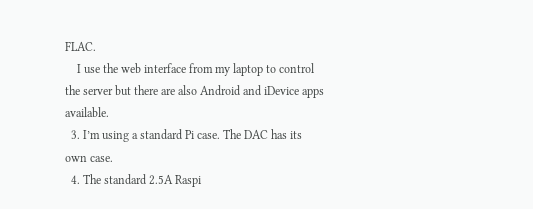FLAC.
    I use the web interface from my laptop to control the server but there are also Android and iDevice apps available.
  3. I’m using a standard Pi case. The DAC has its own case.
  4. The standard 2.5A Raspi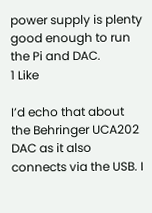power supply is plenty good enough to run the Pi and DAC.
1 Like

I’d echo that about the Behringer UCA202 DAC as it also connects via the USB. I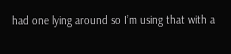had one lying around so I’m using that with a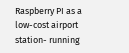Raspberry PI as a low-cost airport station- running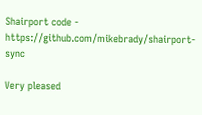Shairport code - https://github.com/mikebrady/shairport-sync

Very pleased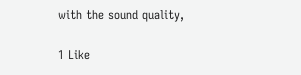with the sound quality,

1 Like